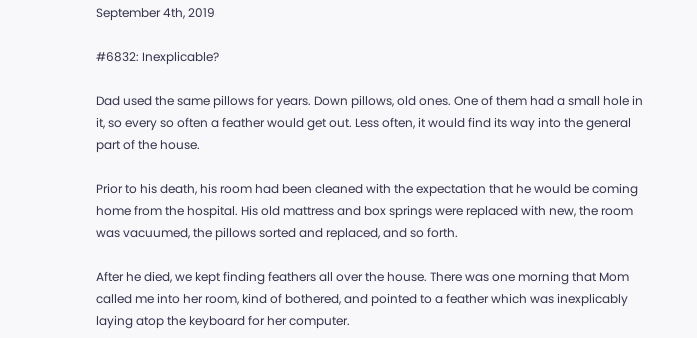September 4th, 2019

#6832: Inexplicable?

Dad used the same pillows for years. Down pillows, old ones. One of them had a small hole in it, so every so often a feather would get out. Less often, it would find its way into the general part of the house.

Prior to his death, his room had been cleaned with the expectation that he would be coming home from the hospital. His old mattress and box springs were replaced with new, the room was vacuumed, the pillows sorted and replaced, and so forth.

After he died, we kept finding feathers all over the house. There was one morning that Mom called me into her room, kind of bothered, and pointed to a feather which was inexplicably laying atop the keyboard for her computer.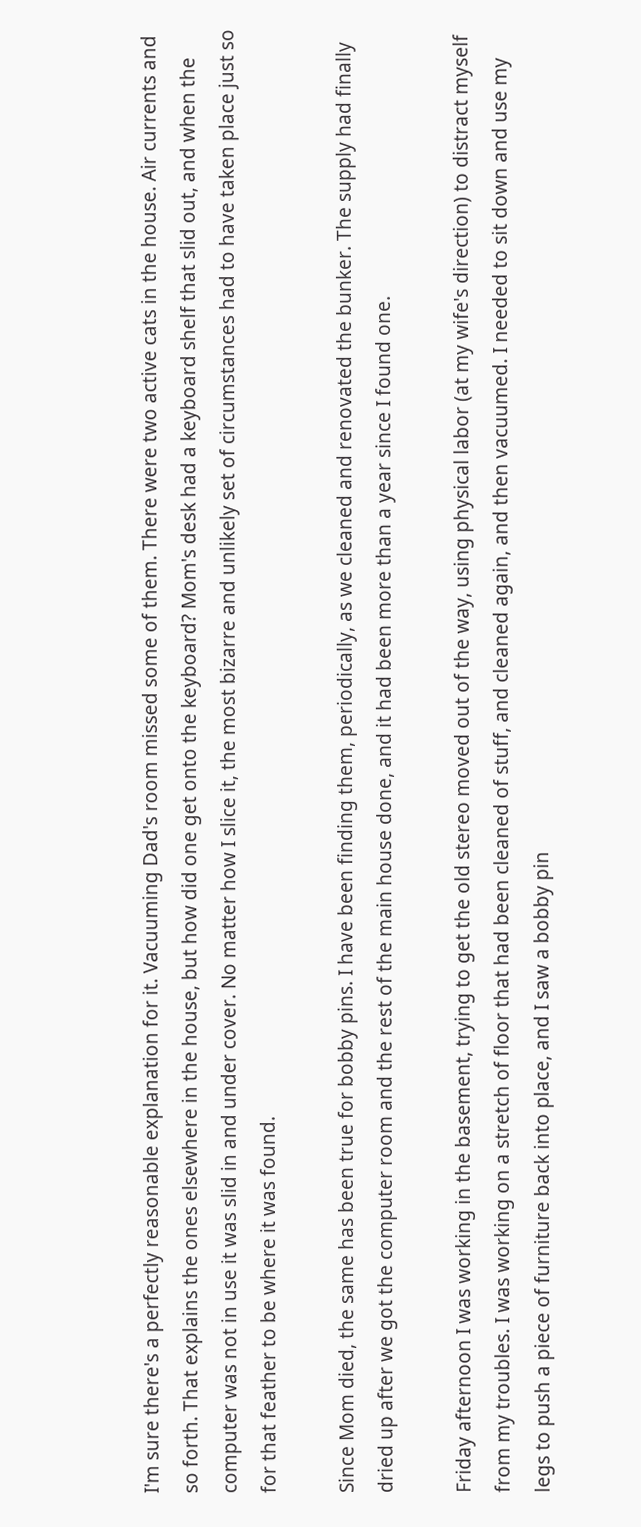I'm sure there's a perfectly reasonable explanation for it. Vacuuming Dad's room missed some of them. There were two active cats in the house. Air currents and so forth. That explains the ones elsewhere in the house, but how did one get onto the keyboard? Mom's desk had a keyboard shelf that slid out, and when the computer was not in use it was slid in and under cover. No matter how I slice it, the most bizarre and unlikely set of circumstances had to have taken place just so for that feather to be where it was found.

Since Mom died, the same has been true for bobby pins. I have been finding them, periodically, as we cleaned and renovated the bunker. The supply had finally dried up after we got the computer room and the rest of the main house done, and it had been more than a year since I found one.

Friday afternoon I was working in the basement, trying to get the old stereo moved out of the way, using physical labor (at my wife's direction) to distract myself from my troubles. I was working on a stretch of floor that had been cleaned of stuff, and cleaned again, and then vacuumed. I needed to sit down and use my legs to push a piece of furniture back into place, and I saw a bobby pin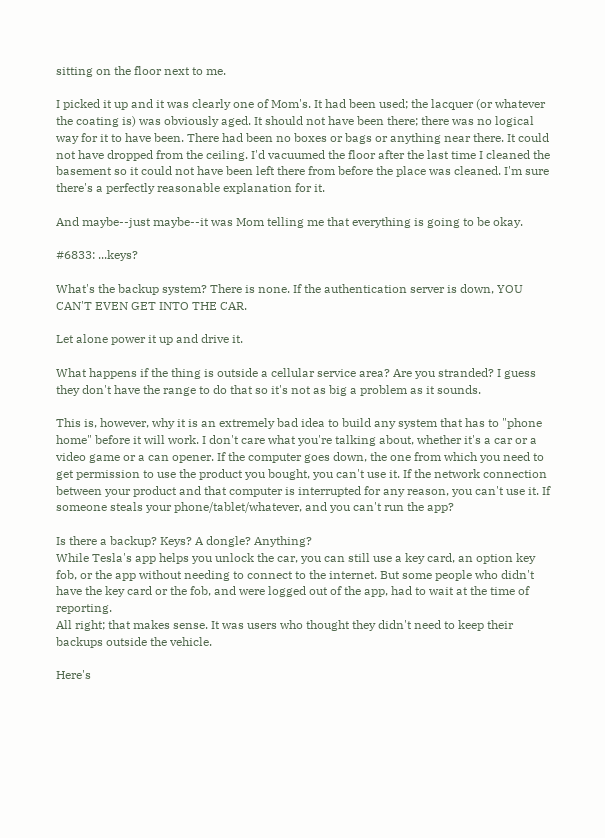sitting on the floor next to me.

I picked it up and it was clearly one of Mom's. It had been used; the lacquer (or whatever the coating is) was obviously aged. It should not have been there; there was no logical way for it to have been. There had been no boxes or bags or anything near there. It could not have dropped from the ceiling. I'd vacuumed the floor after the last time I cleaned the basement so it could not have been left there from before the place was cleaned. I'm sure there's a perfectly reasonable explanation for it.

And maybe--just maybe--it was Mom telling me that everything is going to be okay.

#6833: ...keys?

What's the backup system? There is none. If the authentication server is down, YOU CAN'T EVEN GET INTO THE CAR.

Let alone power it up and drive it.

What happens if the thing is outside a cellular service area? Are you stranded? I guess they don't have the range to do that so it's not as big a problem as it sounds.

This is, however, why it is an extremely bad idea to build any system that has to "phone home" before it will work. I don't care what you're talking about, whether it's a car or a video game or a can opener. If the computer goes down, the one from which you need to get permission to use the product you bought, you can't use it. If the network connection between your product and that computer is interrupted for any reason, you can't use it. If someone steals your phone/tablet/whatever, and you can't run the app?

Is there a backup? Keys? A dongle? Anything?
While Tesla's app helps you unlock the car, you can still use a key card, an option key fob, or the app without needing to connect to the internet. But some people who didn't have the key card or the fob, and were logged out of the app, had to wait at the time of reporting.
All right; that makes sense. It was users who thought they didn't need to keep their backups outside the vehicle.

Here's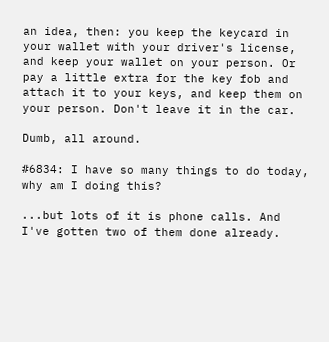an idea, then: you keep the keycard in your wallet with your driver's license, and keep your wallet on your person. Or pay a little extra for the key fob and attach it to your keys, and keep them on your person. Don't leave it in the car.

Dumb, all around.

#6834: I have so many things to do today, why am I doing this?

...but lots of it is phone calls. And I've gotten two of them done already.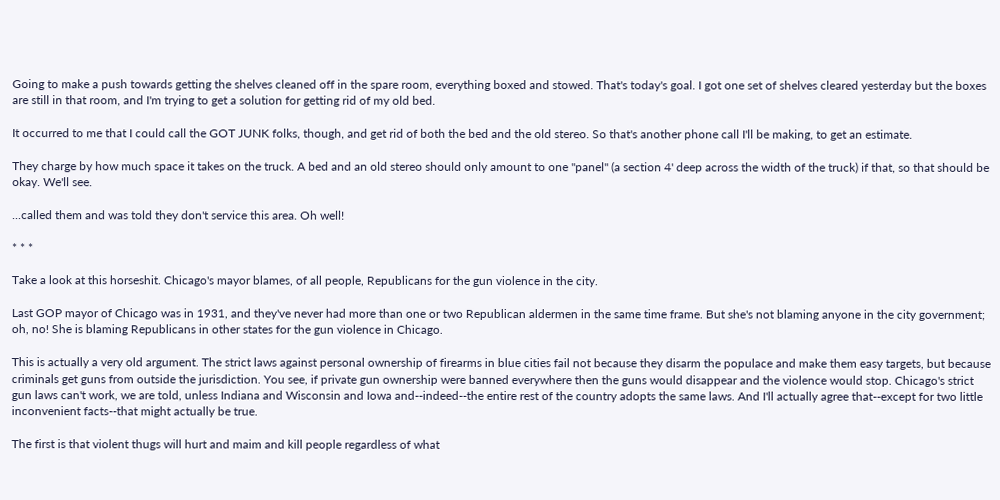Going to make a push towards getting the shelves cleaned off in the spare room, everything boxed and stowed. That's today's goal. I got one set of shelves cleared yesterday but the boxes are still in that room, and I'm trying to get a solution for getting rid of my old bed.

It occurred to me that I could call the GOT JUNK folks, though, and get rid of both the bed and the old stereo. So that's another phone call I'll be making, to get an estimate.

They charge by how much space it takes on the truck. A bed and an old stereo should only amount to one "panel" (a section 4' deep across the width of the truck) if that, so that should be okay. We'll see.

...called them and was told they don't service this area. Oh well!

* * *

Take a look at this horseshit. Chicago's mayor blames, of all people, Republicans for the gun violence in the city.

Last GOP mayor of Chicago was in 1931, and they've never had more than one or two Republican aldermen in the same time frame. But she's not blaming anyone in the city government; oh, no! She is blaming Republicans in other states for the gun violence in Chicago.

This is actually a very old argument. The strict laws against personal ownership of firearms in blue cities fail not because they disarm the populace and make them easy targets, but because criminals get guns from outside the jurisdiction. You see, if private gun ownership were banned everywhere then the guns would disappear and the violence would stop. Chicago's strict gun laws can't work, we are told, unless Indiana and Wisconsin and Iowa and--indeed--the entire rest of the country adopts the same laws. And I'll actually agree that--except for two little inconvenient facts--that might actually be true.

The first is that violent thugs will hurt and maim and kill people regardless of what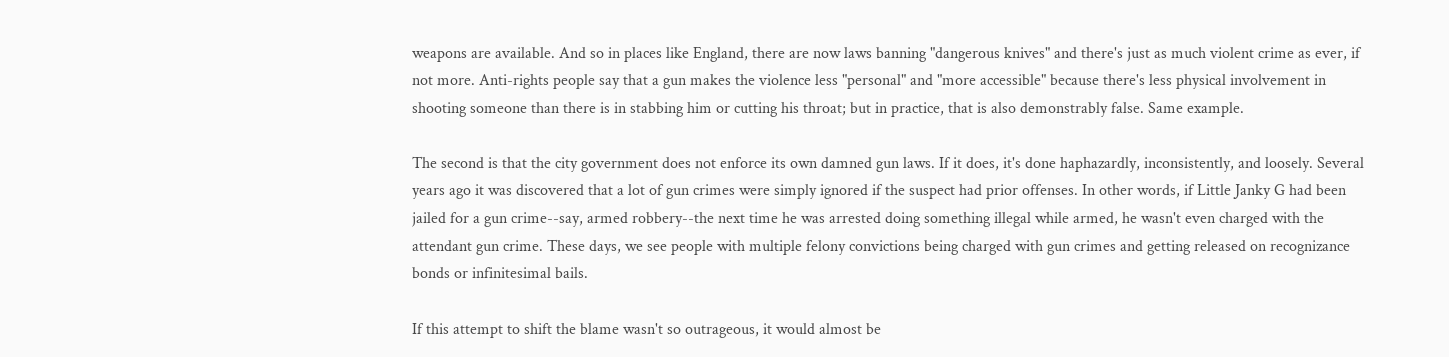weapons are available. And so in places like England, there are now laws banning "dangerous knives" and there's just as much violent crime as ever, if not more. Anti-rights people say that a gun makes the violence less "personal" and "more accessible" because there's less physical involvement in shooting someone than there is in stabbing him or cutting his throat; but in practice, that is also demonstrably false. Same example.

The second is that the city government does not enforce its own damned gun laws. If it does, it's done haphazardly, inconsistently, and loosely. Several years ago it was discovered that a lot of gun crimes were simply ignored if the suspect had prior offenses. In other words, if Little Janky G had been jailed for a gun crime--say, armed robbery--the next time he was arrested doing something illegal while armed, he wasn't even charged with the attendant gun crime. These days, we see people with multiple felony convictions being charged with gun crimes and getting released on recognizance bonds or infinitesimal bails.

If this attempt to shift the blame wasn't so outrageous, it would almost be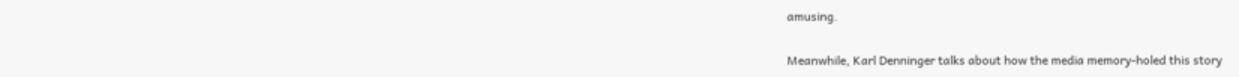amusing.

Meanwhile, Karl Denninger talks about how the media memory-holed this story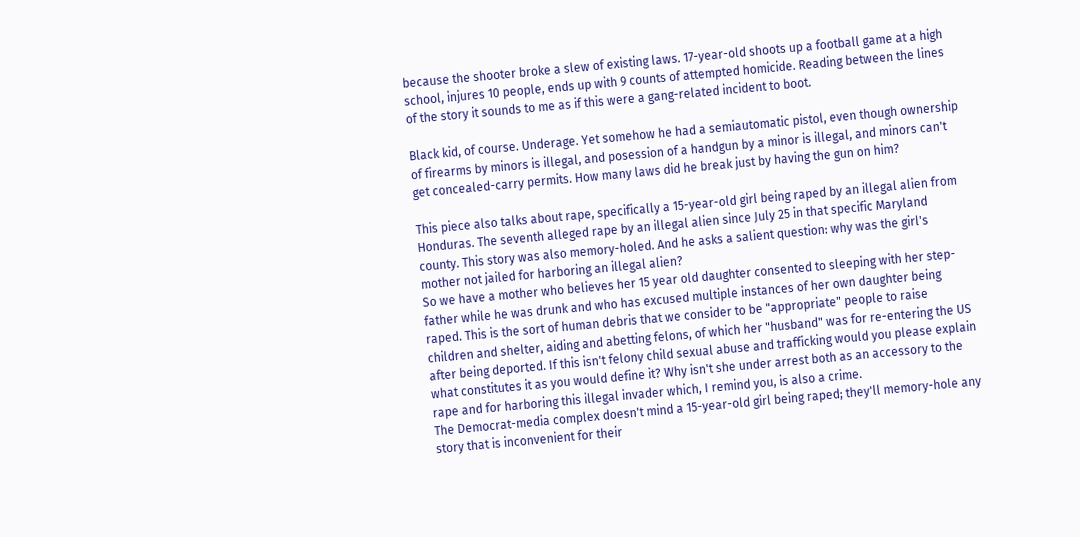because the shooter broke a slew of existing laws. 17-year-old shoots up a football game at a high school, injures 10 people, ends up with 9 counts of attempted homicide. Reading between the lines of the story it sounds to me as if this were a gang-related incident to boot.

Black kid, of course. Underage. Yet somehow he had a semiautomatic pistol, even though ownership of firearms by minors is illegal, and posession of a handgun by a minor is illegal, and minors can't get concealed-carry permits. How many laws did he break just by having the gun on him?

This piece also talks about rape, specifically a 15-year-old girl being raped by an illegal alien from Honduras. The seventh alleged rape by an illegal alien since July 25 in that specific Maryland county. This story was also memory-holed. And he asks a salient question: why was the girl's mother not jailed for harboring an illegal alien?
So we have a mother who believes her 15 year old daughter consented to sleeping with her step-father while he was drunk and who has excused multiple instances of her own daughter being raped. This is the sort of human debris that we consider to be "appropriate" people to raise children and shelter, aiding and abetting felons, of which her "husband" was for re-entering the US after being deported. If this isn't felony child sexual abuse and trafficking would you please explain what constitutes it as you would define it? Why isn't she under arrest both as an accessory to the rape and for harboring this illegal invader which, I remind you, is also a crime.
The Democrat-media complex doesn't mind a 15-year-old girl being raped; they'll memory-hole any story that is inconvenient for their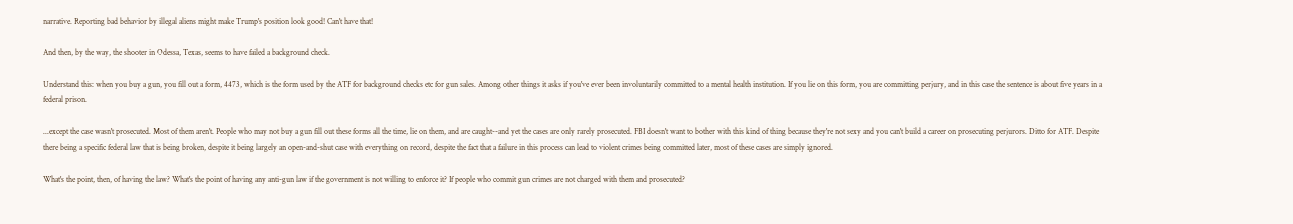narrative. Reporting bad behavior by illegal aliens might make Trump's position look good! Can't have that!

And then, by the way, the shooter in Odessa, Texas, seems to have failed a background check.

Understand this: when you buy a gun, you fill out a form, 4473, which is the form used by the ATF for background checks etc for gun sales. Among other things it asks if you've ever been involuntarily committed to a mental health institution. If you lie on this form, you are committing perjury, and in this case the sentence is about five years in a federal prison.

...except the case wasn't prosecuted. Most of them aren't. People who may not buy a gun fill out these forms all the time, lie on them, and are caught--and yet the cases are only rarely prosecuted. FBI doesn't want to bother with this kind of thing because they're not sexy and you can't build a career on prosecuting perjurors. Ditto for ATF. Despite there being a specific federal law that is being broken, despite it being largely an open-and-shut case with everything on record, despite the fact that a failure in this process can lead to violent crimes being committed later, most of these cases are simply ignored.

What's the point, then, of having the law? What's the point of having any anti-gun law if the government is not willing to enforce it? If people who commit gun crimes are not charged with them and prosecuted?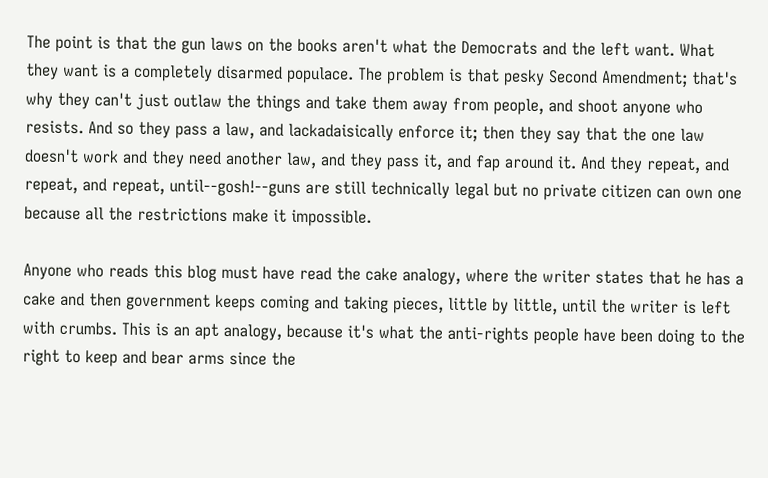The point is that the gun laws on the books aren't what the Democrats and the left want. What they want is a completely disarmed populace. The problem is that pesky Second Amendment; that's why they can't just outlaw the things and take them away from people, and shoot anyone who resists. And so they pass a law, and lackadaisically enforce it; then they say that the one law doesn't work and they need another law, and they pass it, and fap around it. And they repeat, and repeat, and repeat, until--gosh!--guns are still technically legal but no private citizen can own one because all the restrictions make it impossible.

Anyone who reads this blog must have read the cake analogy, where the writer states that he has a cake and then government keeps coming and taking pieces, little by little, until the writer is left with crumbs. This is an apt analogy, because it's what the anti-rights people have been doing to the right to keep and bear arms since the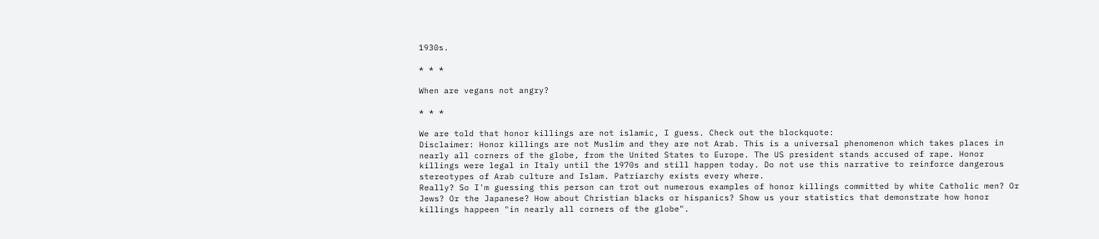1930s.

* * *

When are vegans not angry?

* * *

We are told that honor killings are not islamic, I guess. Check out the blockquote:
Disclaimer: Honor killings are not Muslim and they are not Arab. This is a universal phenomenon which takes places in nearly all corners of the globe, from the United States to Europe. The US president stands accused of rape. Honor killings were legal in Italy until the 1970s and still happen today. Do not use this narrative to reinforce dangerous stereotypes of Arab culture and Islam. Patriarchy exists every where.
Really? So I'm guessing this person can trot out numerous examples of honor killings committed by white Catholic men? Or Jews? Or the Japanese? How about Christian blacks or hispanics? Show us your statistics that demonstrate how honor killings happeen "in nearly all corners of the globe".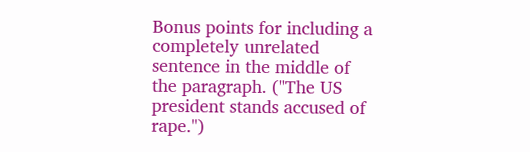Bonus points for including a completely unrelated sentence in the middle of the paragraph. ("The US president stands accused of rape.")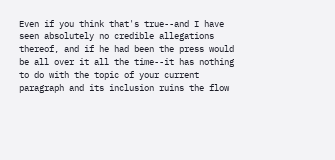Even if you think that's true--and I have seen absolutely no credible allegations thereof, and if he had been the press would be all over it all the time--it has nothing to do with the topic of your current paragraph and its inclusion ruins the flow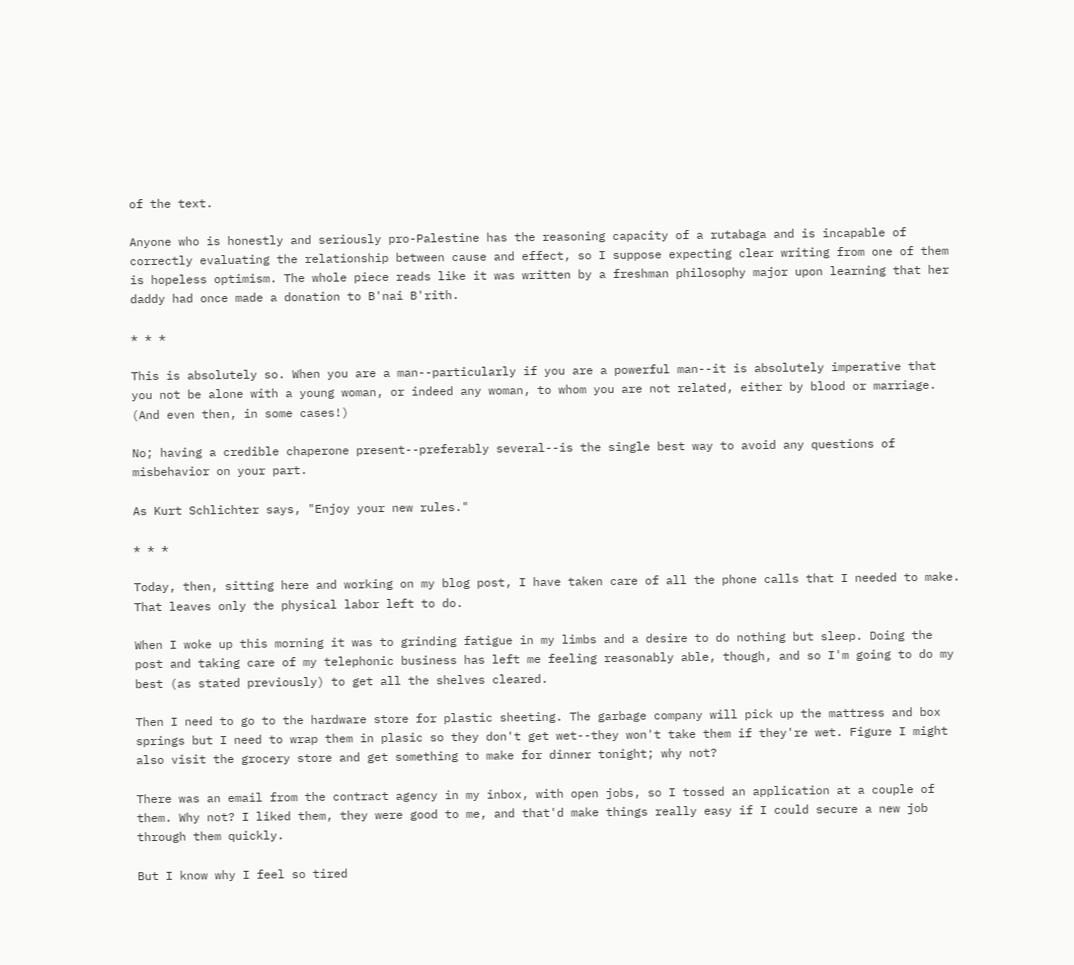of the text.

Anyone who is honestly and seriously pro-Palestine has the reasoning capacity of a rutabaga and is incapable of correctly evaluating the relationship between cause and effect, so I suppose expecting clear writing from one of them is hopeless optimism. The whole piece reads like it was written by a freshman philosophy major upon learning that her daddy had once made a donation to B'nai B'rith.

* * *

This is absolutely so. When you are a man--particularly if you are a powerful man--it is absolutely imperative that you not be alone with a young woman, or indeed any woman, to whom you are not related, either by blood or marriage. (And even then, in some cases!)

No; having a credible chaperone present--preferably several--is the single best way to avoid any questions of misbehavior on your part.

As Kurt Schlichter says, "Enjoy your new rules."

* * *

Today, then, sitting here and working on my blog post, I have taken care of all the phone calls that I needed to make. That leaves only the physical labor left to do.

When I woke up this morning it was to grinding fatigue in my limbs and a desire to do nothing but sleep. Doing the post and taking care of my telephonic business has left me feeling reasonably able, though, and so I'm going to do my best (as stated previously) to get all the shelves cleared.

Then I need to go to the hardware store for plastic sheeting. The garbage company will pick up the mattress and box springs but I need to wrap them in plasic so they don't get wet--they won't take them if they're wet. Figure I might also visit the grocery store and get something to make for dinner tonight; why not?

There was an email from the contract agency in my inbox, with open jobs, so I tossed an application at a couple of them. Why not? I liked them, they were good to me, and that'd make things really easy if I could secure a new job through them quickly.

But I know why I feel so tired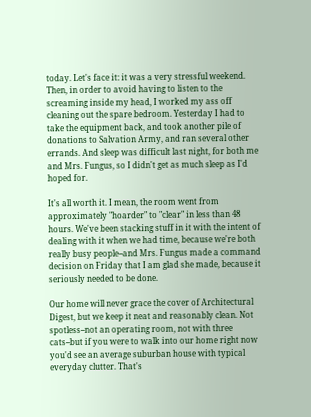today. Let's face it: it was a very stressful weekend. Then, in order to avoid having to listen to the screaming inside my head, I worked my ass off cleaning out the spare bedroom. Yesterday I had to take the equipment back, and took another pile of donations to Salvation Army, and ran several other errands. And sleep was difficult last night, for both me and Mrs. Fungus, so I didn't get as much sleep as I'd hoped for.

It's all worth it. I mean, the room went from approximately "hoarder" to "clear" in less than 48 hours. We've been stacking stuff in it with the intent of dealing with it when we had time, because we're both really busy people--and Mrs. Fungus made a command decision on Friday that I am glad she made, because it seriously needed to be done.

Our home will never grace the cover of Architectural Digest, but we keep it neat and reasonably clean. Not spotless--not an operating room, not with three cats--but if you were to walk into our home right now you'd see an average suburban house with typical everyday clutter. That's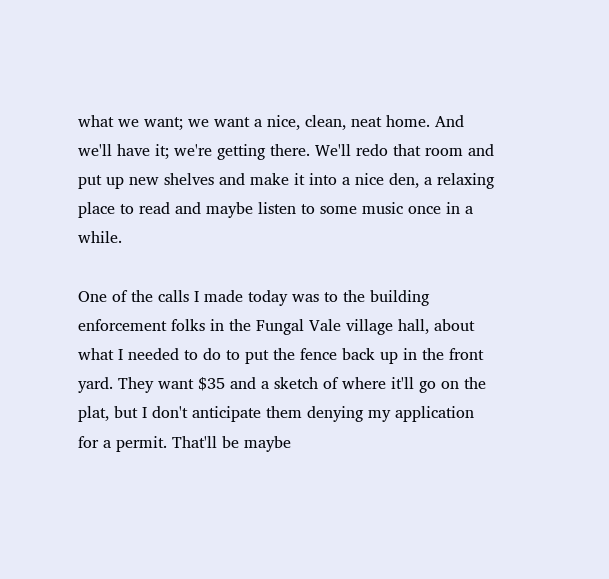what we want; we want a nice, clean, neat home. And we'll have it; we're getting there. We'll redo that room and put up new shelves and make it into a nice den, a relaxing place to read and maybe listen to some music once in a while.

One of the calls I made today was to the building enforcement folks in the Fungal Vale village hall, about what I needed to do to put the fence back up in the front yard. They want $35 and a sketch of where it'll go on the plat, but I don't anticipate them denying my application for a permit. That'll be maybe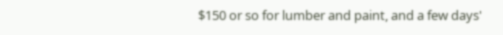$150 or so for lumber and paint, and a few days'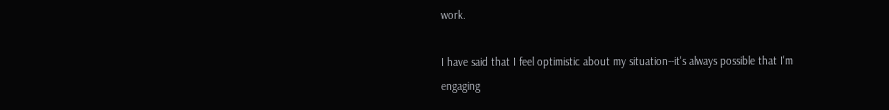work.

I have said that I feel optimistic about my situation--it's always possible that I'm engaging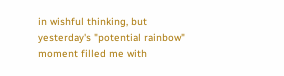in wishful thinking, but yesterday's "potential rainbow" moment filled me with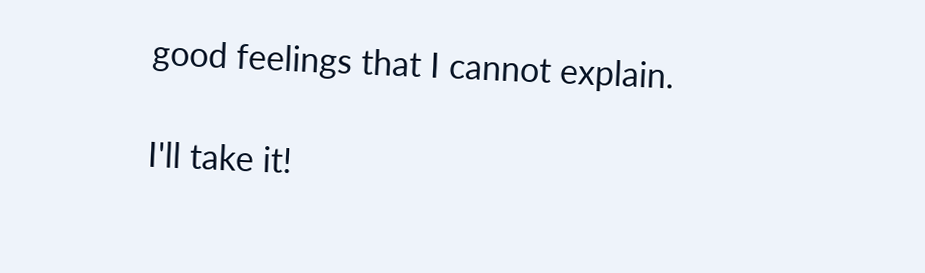good feelings that I cannot explain.

I'll take it!